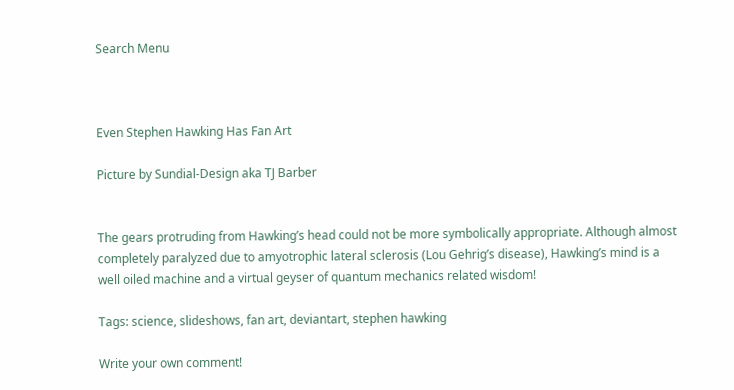Search Menu



Even Stephen Hawking Has Fan Art

Picture by Sundial-Design aka TJ Barber


The gears protruding from Hawking’s head could not be more symbolically appropriate. Although almost completely paralyzed due to amyotrophic lateral sclerosis (Lou Gehrig’s disease), Hawking’s mind is a well oiled machine and a virtual geyser of quantum mechanics related wisdom!

Tags: science, slideshows, fan art, deviantart, stephen hawking

Write your own comment!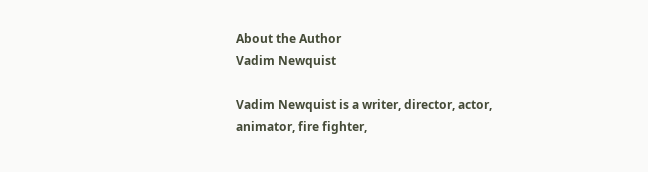About the Author
Vadim Newquist

Vadim Newquist is a writer, director, actor, animator, fire fighter,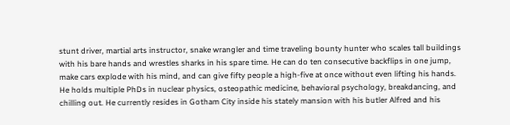stunt driver, martial arts instructor, snake wrangler and time traveling bounty hunter who scales tall buildings with his bare hands and wrestles sharks in his spare time. He can do ten consecutive backflips in one jump, make cars explode with his mind, and can give fifty people a high-five at once without even lifting his hands. He holds multiple PhDs in nuclear physics, osteopathic medicine, behavioral psychology, breakdancing, and chilling out. He currently resides in Gotham City inside his stately mansion with his butler Alfred and his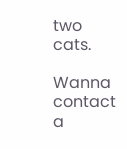two cats.

Wanna contact a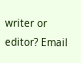writer or editor? Email